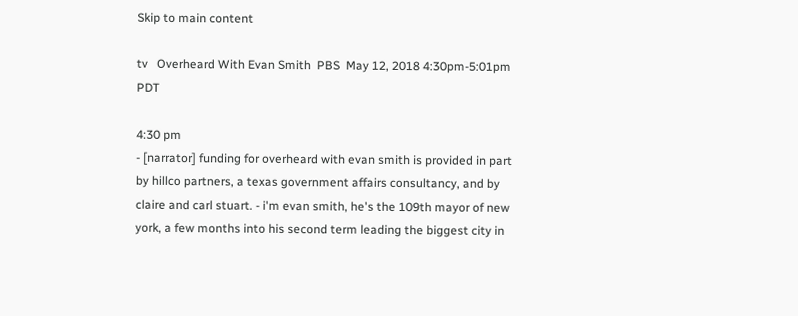Skip to main content

tv   Overheard With Evan Smith  PBS  May 12, 2018 4:30pm-5:01pm PDT

4:30 pm
- [narrator] funding for overheard with evan smith is provided in part by hillco partners, a texas government affairs consultancy, and by claire and carl stuart. - i'm evan smith, he's the 109th mayor of new york, a few months into his second term leading the biggest city in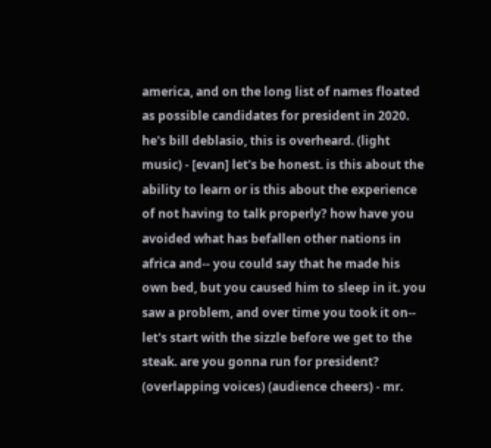america, and on the long list of names floated as possible candidates for president in 2020. he's bill deblasio, this is overheard. (light music) - [evan] let's be honest. is this about the ability to learn or is this about the experience of not having to talk properly? how have you avoided what has befallen other nations in africa and-- you could say that he made his own bed, but you caused him to sleep in it. you saw a problem, and over time you took it on-- let's start with the sizzle before we get to the steak. are you gonna run for president? (overlapping voices) (audience cheers) - mr.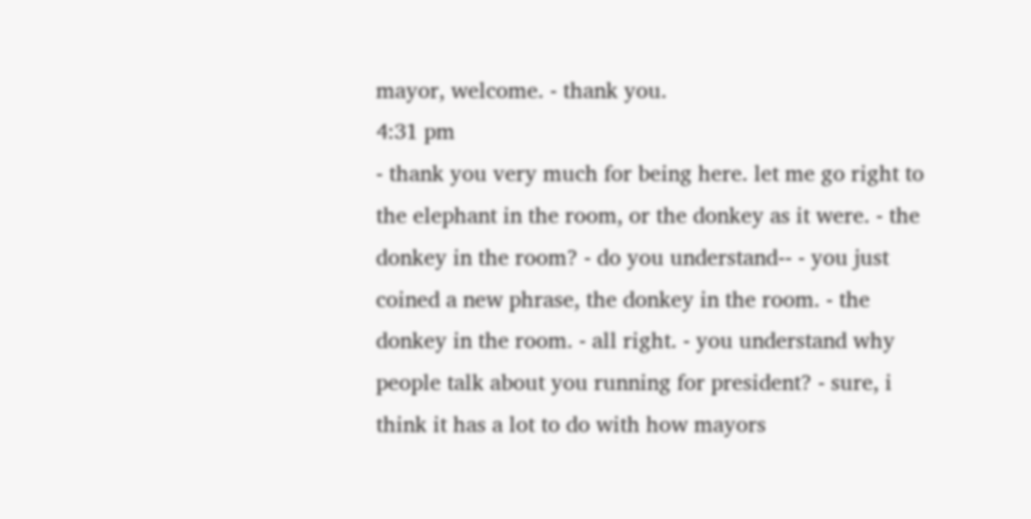mayor, welcome. - thank you.
4:31 pm
- thank you very much for being here. let me go right to the elephant in the room, or the donkey as it were. - the donkey in the room? - do you understand-- - you just coined a new phrase, the donkey in the room. - the donkey in the room. - all right. - you understand why people talk about you running for president? - sure, i think it has a lot to do with how mayors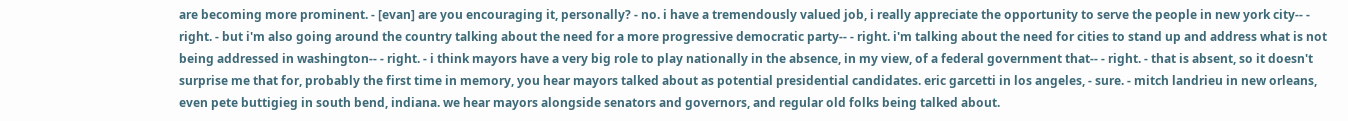are becoming more prominent. - [evan] are you encouraging it, personally? - no. i have a tremendously valued job, i really appreciate the opportunity to serve the people in new york city-- - right. - but i'm also going around the country talking about the need for a more progressive democratic party-- - right. i'm talking about the need for cities to stand up and address what is not being addressed in washington-- - right. - i think mayors have a very big role to play nationally in the absence, in my view, of a federal government that-- - right. - that is absent, so it doesn't surprise me that for, probably the first time in memory, you hear mayors talked about as potential presidential candidates. eric garcetti in los angeles, - sure. - mitch landrieu in new orleans, even pete buttigieg in south bend, indiana. we hear mayors alongside senators and governors, and regular old folks being talked about.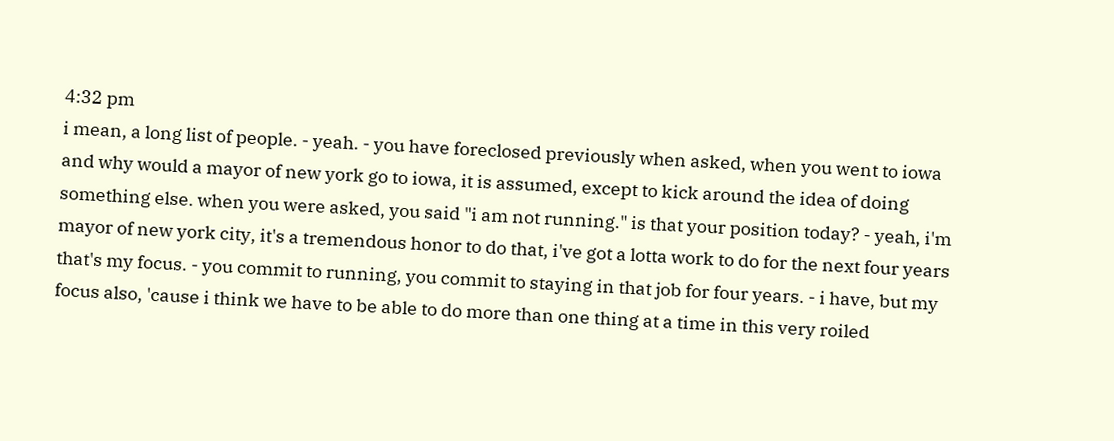4:32 pm
i mean, a long list of people. - yeah. - you have foreclosed previously when asked, when you went to iowa and why would a mayor of new york go to iowa, it is assumed, except to kick around the idea of doing something else. when you were asked, you said "i am not running." is that your position today? - yeah, i'm mayor of new york city, it's a tremendous honor to do that, i've got a lotta work to do for the next four years that's my focus. - you commit to running, you commit to staying in that job for four years. - i have, but my focus also, 'cause i think we have to be able to do more than one thing at a time in this very roiled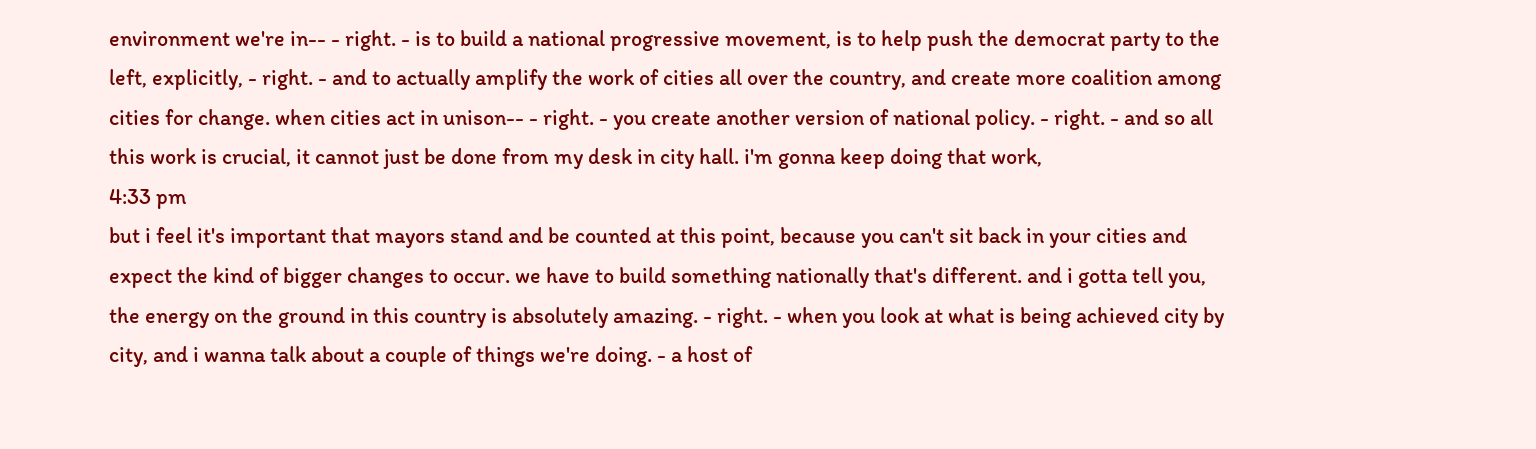environment we're in-- - right. - is to build a national progressive movement, is to help push the democrat party to the left, explicitly, - right. - and to actually amplify the work of cities all over the country, and create more coalition among cities for change. when cities act in unison-- - right. - you create another version of national policy. - right. - and so all this work is crucial, it cannot just be done from my desk in city hall. i'm gonna keep doing that work,
4:33 pm
but i feel it's important that mayors stand and be counted at this point, because you can't sit back in your cities and expect the kind of bigger changes to occur. we have to build something nationally that's different. and i gotta tell you, the energy on the ground in this country is absolutely amazing. - right. - when you look at what is being achieved city by city, and i wanna talk about a couple of things we're doing. - a host of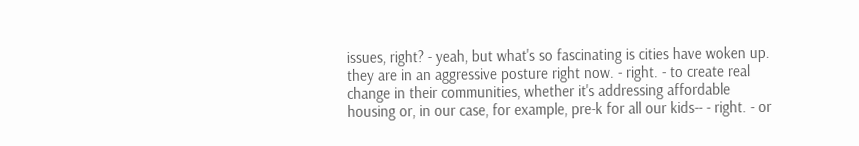issues, right? - yeah, but what's so fascinating is cities have woken up. they are in an aggressive posture right now. - right. - to create real change in their communities, whether it's addressing affordable housing or, in our case, for example, pre-k for all our kids-- - right. - or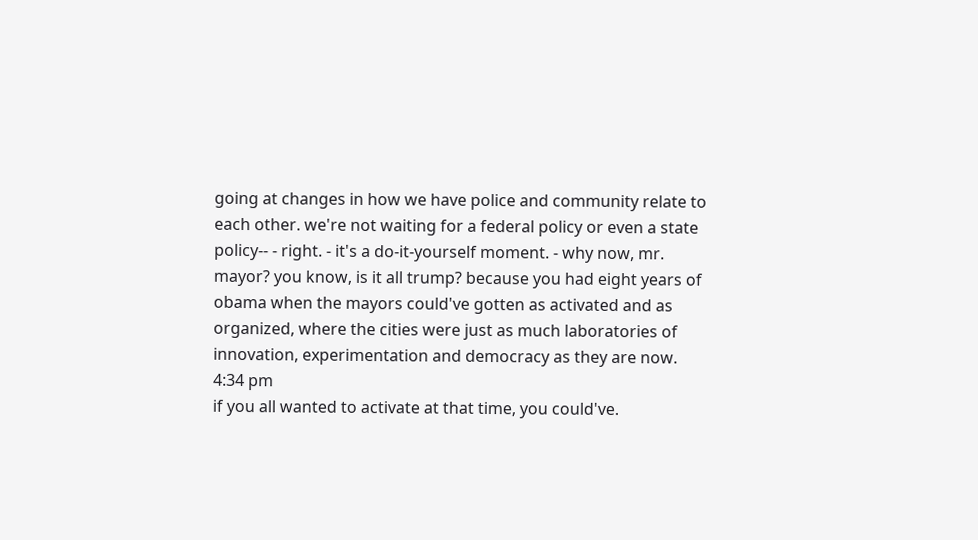going at changes in how we have police and community relate to each other. we're not waiting for a federal policy or even a state policy-- - right. - it's a do-it-yourself moment. - why now, mr. mayor? you know, is it all trump? because you had eight years of obama when the mayors could've gotten as activated and as organized, where the cities were just as much laboratories of innovation, experimentation and democracy as they are now.
4:34 pm
if you all wanted to activate at that time, you could've.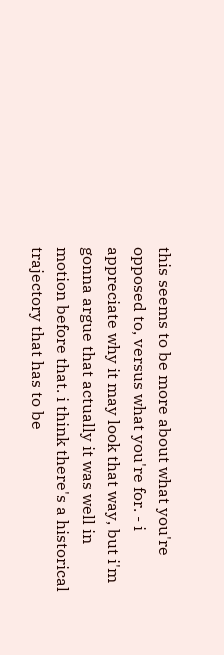this seems to be more about what you're opposed to, versus what you're for. - i appreciate why it may look that way, but i'm gonna argue that actually it was well in motion before that. i think there's a historical trajectory that has to be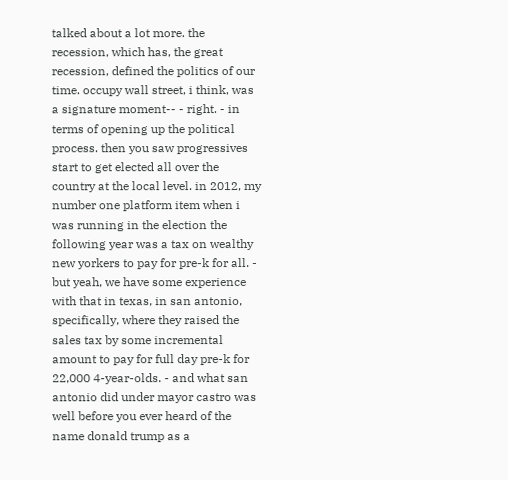talked about a lot more. the recession, which has, the great recession, defined the politics of our time. occupy wall street, i think, was a signature moment-- - right. - in terms of opening up the political process. then you saw progressives start to get elected all over the country at the local level. in 2012, my number one platform item when i was running in the election the following year was a tax on wealthy new yorkers to pay for pre-k for all. - but yeah, we have some experience with that in texas, in san antonio, specifically, where they raised the sales tax by some incremental amount to pay for full day pre-k for 22,000 4-year-olds. - and what san antonio did under mayor castro was well before you ever heard of the name donald trump as a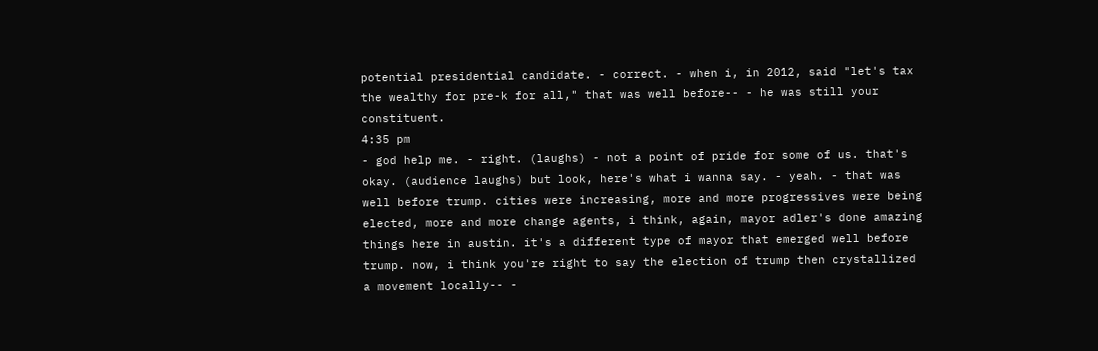potential presidential candidate. - correct. - when i, in 2012, said "let's tax the wealthy for pre-k for all," that was well before-- - he was still your constituent.
4:35 pm
- god help me. - right. (laughs) - not a point of pride for some of us. that's okay. (audience laughs) but look, here's what i wanna say. - yeah. - that was well before trump. cities were increasing, more and more progressives were being elected, more and more change agents, i think, again, mayor adler's done amazing things here in austin. it's a different type of mayor that emerged well before trump. now, i think you're right to say the election of trump then crystallized a movement locally-- -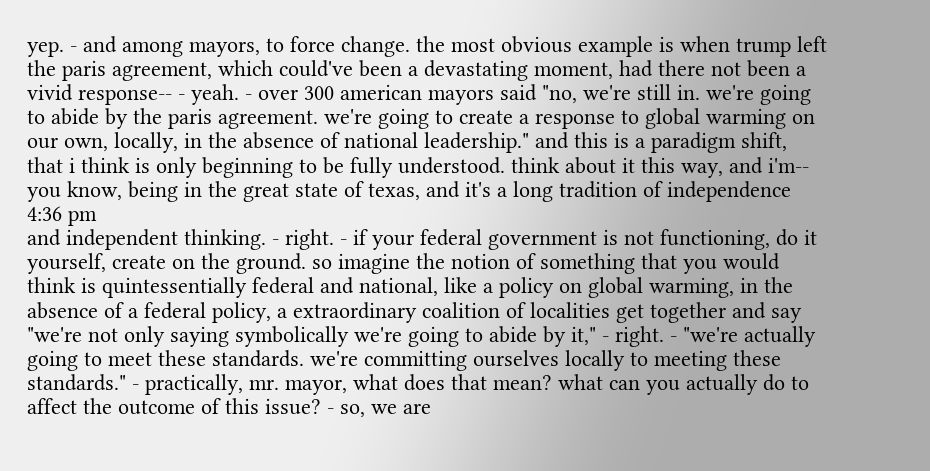yep. - and among mayors, to force change. the most obvious example is when trump left the paris agreement, which could've been a devastating moment, had there not been a vivid response-- - yeah. - over 300 american mayors said "no, we're still in. we're going to abide by the paris agreement. we're going to create a response to global warming on our own, locally, in the absence of national leadership." and this is a paradigm shift, that i think is only beginning to be fully understood. think about it this way, and i'm-- you know, being in the great state of texas, and it's a long tradition of independence
4:36 pm
and independent thinking. - right. - if your federal government is not functioning, do it yourself, create on the ground. so imagine the notion of something that you would think is quintessentially federal and national, like a policy on global warming, in the absence of a federal policy, a extraordinary coalition of localities get together and say "we're not only saying symbolically we're going to abide by it," - right. - "we're actually going to meet these standards. we're committing ourselves locally to meeting these standards." - practically, mr. mayor, what does that mean? what can you actually do to affect the outcome of this issue? - so, we are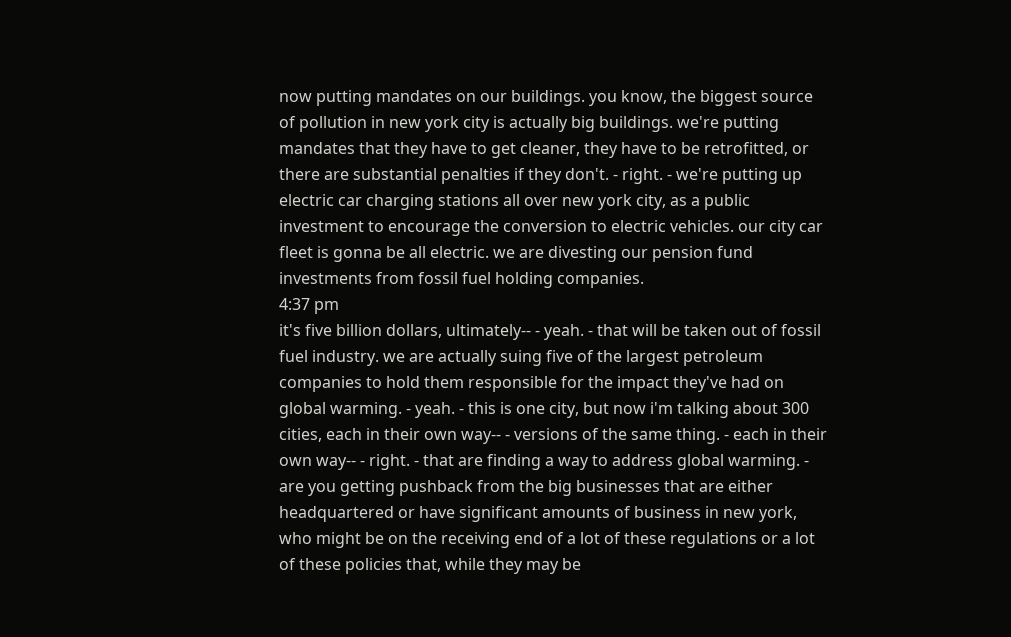now putting mandates on our buildings. you know, the biggest source of pollution in new york city is actually big buildings. we're putting mandates that they have to get cleaner, they have to be retrofitted, or there are substantial penalties if they don't. - right. - we're putting up electric car charging stations all over new york city, as a public investment to encourage the conversion to electric vehicles. our city car fleet is gonna be all electric. we are divesting our pension fund investments from fossil fuel holding companies.
4:37 pm
it's five billion dollars, ultimately-- - yeah. - that will be taken out of fossil fuel industry. we are actually suing five of the largest petroleum companies to hold them responsible for the impact they've had on global warming. - yeah. - this is one city, but now i'm talking about 300 cities, each in their own way-- - versions of the same thing. - each in their own way-- - right. - that are finding a way to address global warming. - are you getting pushback from the big businesses that are either headquartered or have significant amounts of business in new york, who might be on the receiving end of a lot of these regulations or a lot of these policies that, while they may be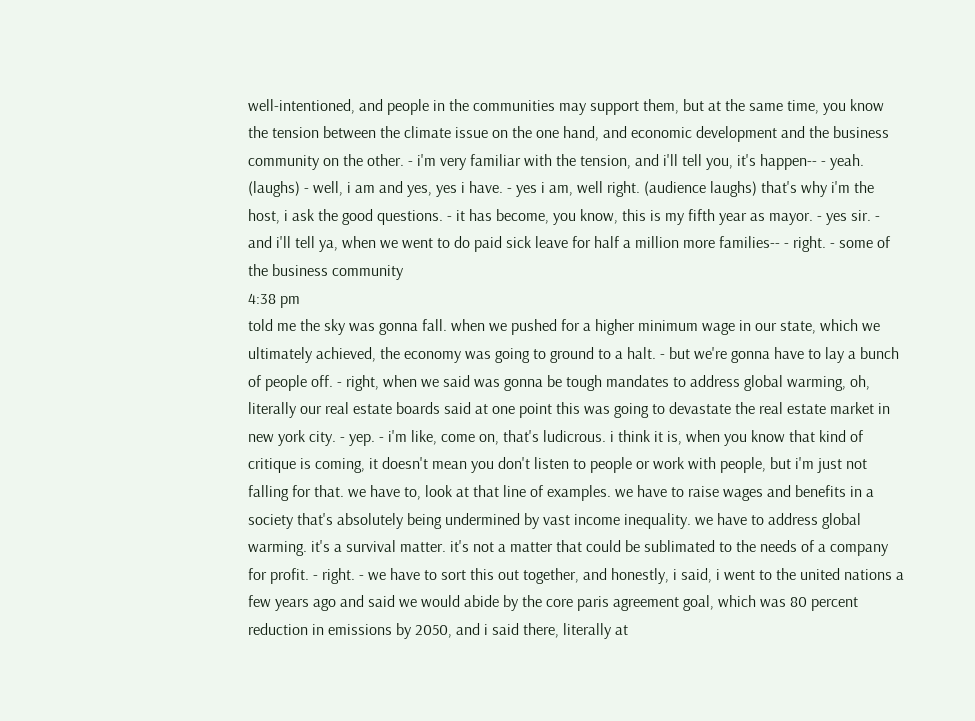well-intentioned, and people in the communities may support them, but at the same time, you know the tension between the climate issue on the one hand, and economic development and the business community on the other. - i'm very familiar with the tension, and i'll tell you, it's happen-- - yeah. (laughs) - well, i am and yes, yes i have. - yes i am, well right. (audience laughs) that's why i'm the host, i ask the good questions. - it has become, you know, this is my fifth year as mayor. - yes sir. - and i'll tell ya, when we went to do paid sick leave for half a million more families-- - right. - some of the business community
4:38 pm
told me the sky was gonna fall. when we pushed for a higher minimum wage in our state, which we ultimately achieved, the economy was going to ground to a halt. - but we're gonna have to lay a bunch of people off. - right, when we said was gonna be tough mandates to address global warming, oh, literally our real estate boards said at one point this was going to devastate the real estate market in new york city. - yep. - i'm like, come on, that's ludicrous. i think it is, when you know that kind of critique is coming, it doesn't mean you don't listen to people or work with people, but i'm just not falling for that. we have to, look at that line of examples. we have to raise wages and benefits in a society that's absolutely being undermined by vast income inequality. we have to address global warming. it's a survival matter. it's not a matter that could be sublimated to the needs of a company for profit. - right. - we have to sort this out together, and honestly, i said, i went to the united nations a few years ago and said we would abide by the core paris agreement goal, which was 80 percent reduction in emissions by 2050, and i said there, literally at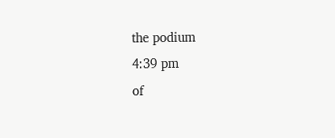the podium
4:39 pm
of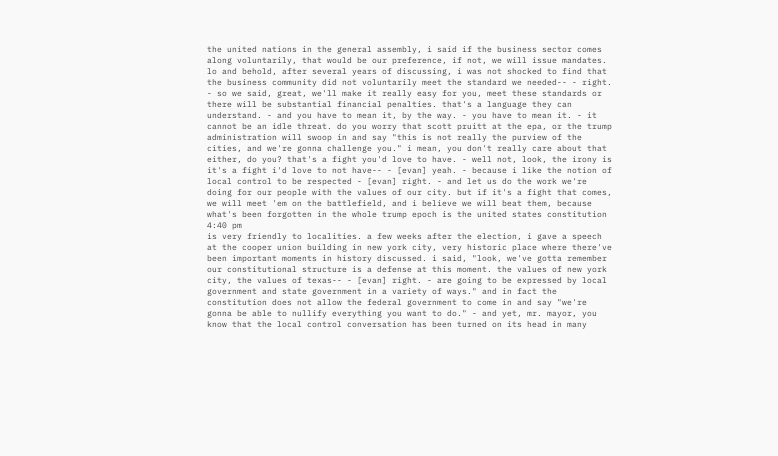the united nations in the general assembly, i said if the business sector comes along voluntarily, that would be our preference, if not, we will issue mandates. lo and behold, after several years of discussing, i was not shocked to find that the business community did not voluntarily meet the standard we needed-- - right. - so we said, great, we'll make it really easy for you, meet these standards or there will be substantial financial penalties. that's a language they can understand. - and you have to mean it, by the way. - you have to mean it. - it cannot be an idle threat. do you worry that scott pruitt at the epa, or the trump administration will swoop in and say "this is not really the purview of the cities, and we're gonna challenge you." i mean, you don't really care about that either, do you? that's a fight you'd love to have. - well not, look, the irony is it's a fight i'd love to not have-- - [evan] yeah. - because i like the notion of local control to be respected - [evan] right. - and let us do the work we're doing for our people with the values of our city. but if it's a fight that comes, we will meet 'em on the battlefield, and i believe we will beat them, because what's been forgotten in the whole trump epoch is the united states constitution
4:40 pm
is very friendly to localities. a few weeks after the election, i gave a speech at the cooper union building in new york city, very historic place where there've been important moments in history discussed. i said, "look, we've gotta remember our constitutional structure is a defense at this moment. the values of new york city, the values of texas-- - [evan] right. - are going to be expressed by local government and state government in a variety of ways." and in fact the constitution does not allow the federal government to come in and say "we're gonna be able to nullify everything you want to do." - and yet, mr. mayor, you know that the local control conversation has been turned on its head in many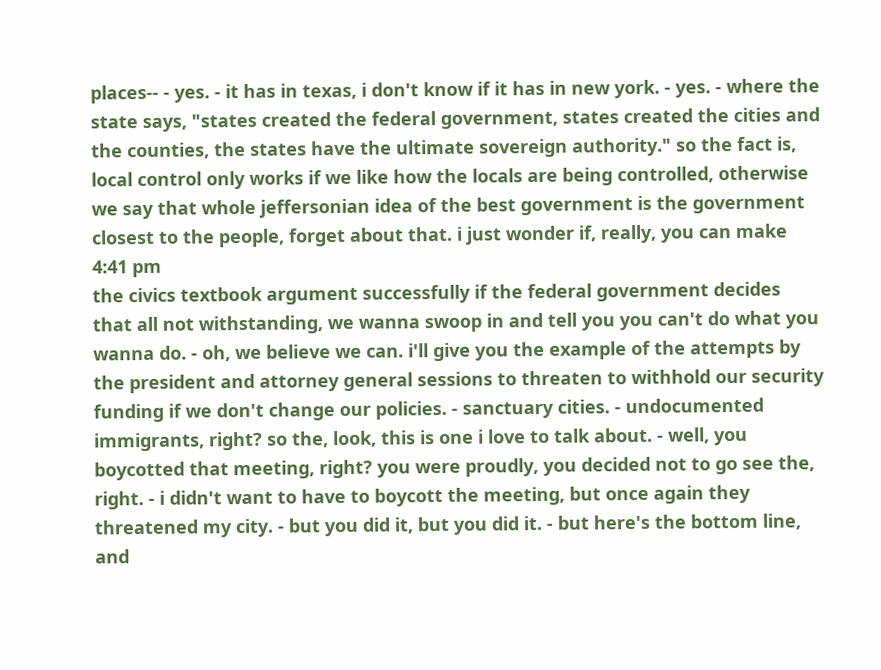places-- - yes. - it has in texas, i don't know if it has in new york. - yes. - where the state says, "states created the federal government, states created the cities and the counties, the states have the ultimate sovereign authority." so the fact is, local control only works if we like how the locals are being controlled, otherwise we say that whole jeffersonian idea of the best government is the government closest to the people, forget about that. i just wonder if, really, you can make
4:41 pm
the civics textbook argument successfully if the federal government decides that all not withstanding, we wanna swoop in and tell you you can't do what you wanna do. - oh, we believe we can. i'll give you the example of the attempts by the president and attorney general sessions to threaten to withhold our security funding if we don't change our policies. - sanctuary cities. - undocumented immigrants, right? so the, look, this is one i love to talk about. - well, you boycotted that meeting, right? you were proudly, you decided not to go see the, right. - i didn't want to have to boycott the meeting, but once again they threatened my city. - but you did it, but you did it. - but here's the bottom line, and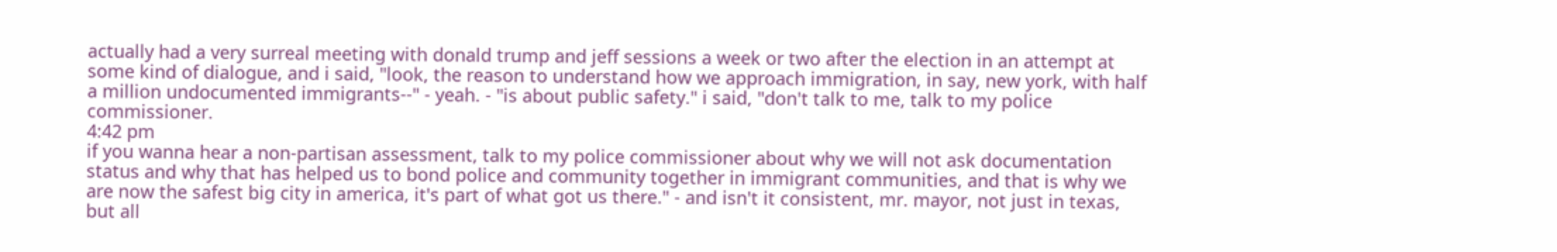actually had a very surreal meeting with donald trump and jeff sessions a week or two after the election in an attempt at some kind of dialogue, and i said, "look, the reason to understand how we approach immigration, in say, new york, with half a million undocumented immigrants--" - yeah. - "is about public safety." i said, "don't talk to me, talk to my police commissioner.
4:42 pm
if you wanna hear a non-partisan assessment, talk to my police commissioner about why we will not ask documentation status and why that has helped us to bond police and community together in immigrant communities, and that is why we are now the safest big city in america, it's part of what got us there." - and isn't it consistent, mr. mayor, not just in texas, but all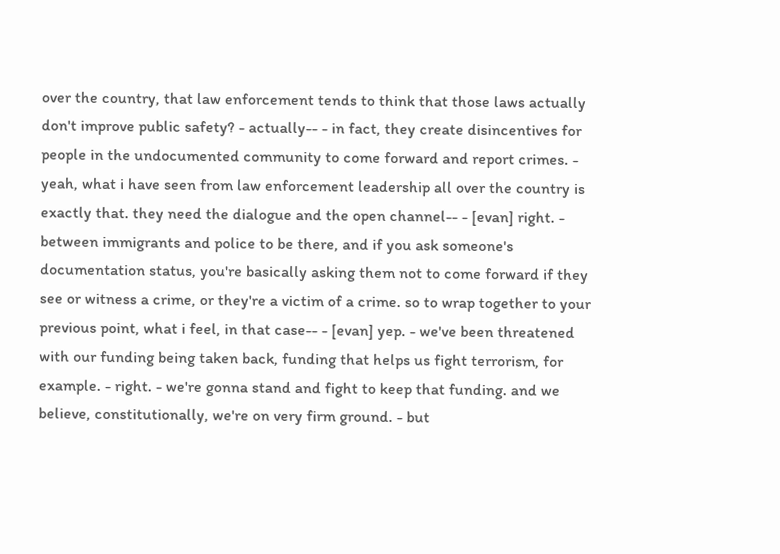over the country, that law enforcement tends to think that those laws actually don't improve public safety? - actually-- - in fact, they create disincentives for people in the undocumented community to come forward and report crimes. - yeah, what i have seen from law enforcement leadership all over the country is exactly that. they need the dialogue and the open channel-- - [evan] right. - between immigrants and police to be there, and if you ask someone's documentation status, you're basically asking them not to come forward if they see or witness a crime, or they're a victim of a crime. so to wrap together to your previous point, what i feel, in that case-- - [evan] yep. - we've been threatened with our funding being taken back, funding that helps us fight terrorism, for example. - right. - we're gonna stand and fight to keep that funding. and we believe, constitutionally, we're on very firm ground. - but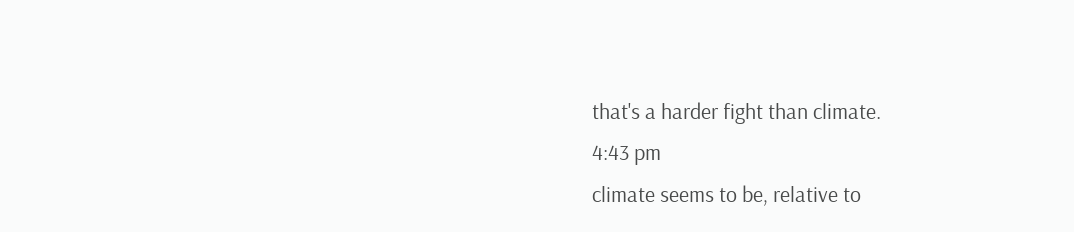that's a harder fight than climate.
4:43 pm
climate seems to be, relative to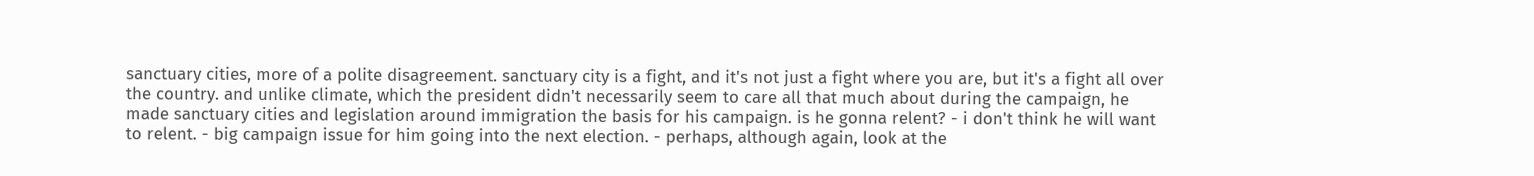sanctuary cities, more of a polite disagreement. sanctuary city is a fight, and it's not just a fight where you are, but it's a fight all over the country. and unlike climate, which the president didn't necessarily seem to care all that much about during the campaign, he made sanctuary cities and legislation around immigration the basis for his campaign. is he gonna relent? - i don't think he will want to relent. - big campaign issue for him going into the next election. - perhaps, although again, look at the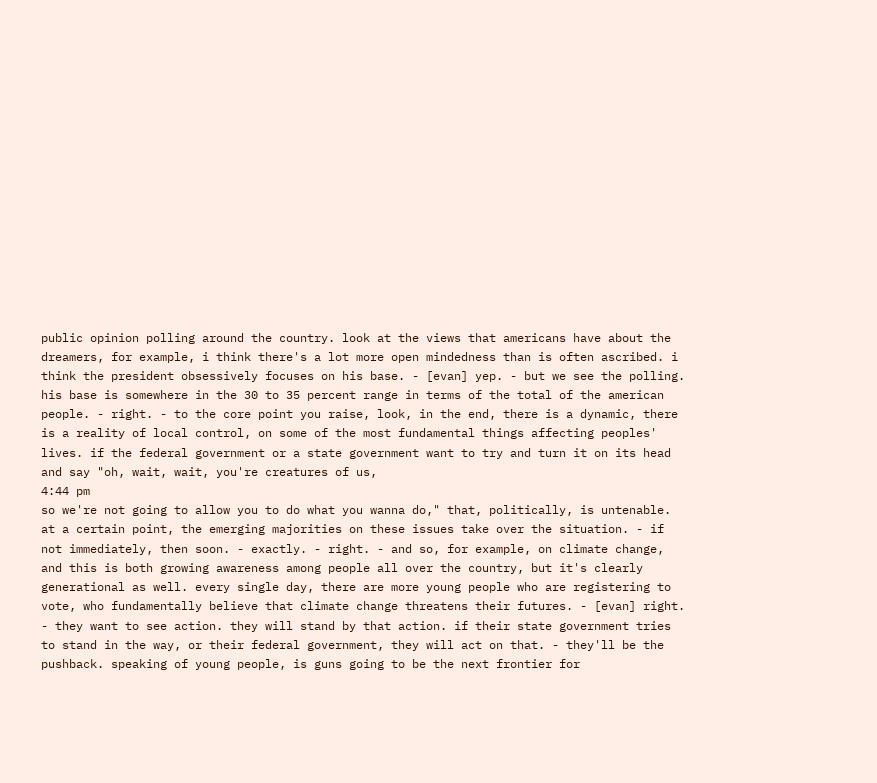public opinion polling around the country. look at the views that americans have about the dreamers, for example, i think there's a lot more open mindedness than is often ascribed. i think the president obsessively focuses on his base. - [evan] yep. - but we see the polling. his base is somewhere in the 30 to 35 percent range in terms of the total of the american people. - right. - to the core point you raise, look, in the end, there is a dynamic, there is a reality of local control, on some of the most fundamental things affecting peoples' lives. if the federal government or a state government want to try and turn it on its head and say "oh, wait, wait, you're creatures of us,
4:44 pm
so we're not going to allow you to do what you wanna do," that, politically, is untenable. at a certain point, the emerging majorities on these issues take over the situation. - if not immediately, then soon. - exactly. - right. - and so, for example, on climate change, and this is both growing awareness among people all over the country, but it's clearly generational as well. every single day, there are more young people who are registering to vote, who fundamentally believe that climate change threatens their futures. - [evan] right. - they want to see action. they will stand by that action. if their state government tries to stand in the way, or their federal government, they will act on that. - they'll be the pushback. speaking of young people, is guns going to be the next frontier for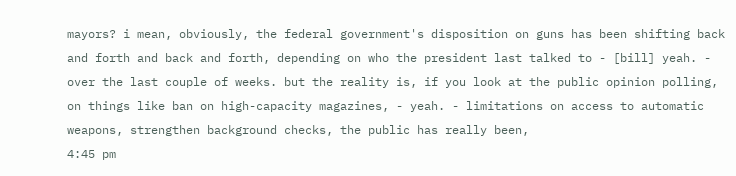mayors? i mean, obviously, the federal government's disposition on guns has been shifting back and forth and back and forth, depending on who the president last talked to - [bill] yeah. - over the last couple of weeks. but the reality is, if you look at the public opinion polling, on things like ban on high-capacity magazines, - yeah. - limitations on access to automatic weapons, strengthen background checks, the public has really been,
4:45 pm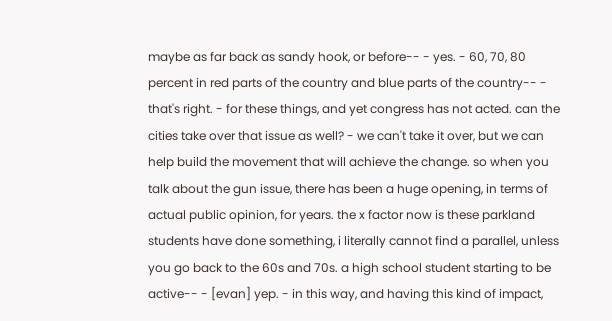maybe as far back as sandy hook, or before-- - yes. - 60, 70, 80 percent in red parts of the country and blue parts of the country-- - that's right. - for these things, and yet congress has not acted. can the cities take over that issue as well? - we can't take it over, but we can help build the movement that will achieve the change. so when you talk about the gun issue, there has been a huge opening, in terms of actual public opinion, for years. the x factor now is these parkland students have done something, i literally cannot find a parallel, unless you go back to the 60s and 70s. a high school student starting to be active-- - [evan] yep. - in this way, and having this kind of impact,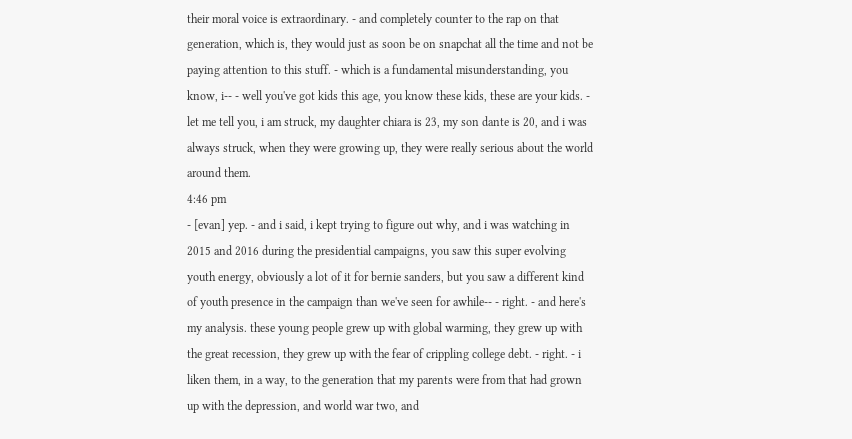their moral voice is extraordinary. - and completely counter to the rap on that generation, which is, they would just as soon be on snapchat all the time and not be paying attention to this stuff. - which is a fundamental misunderstanding, you know, i-- - well you've got kids this age, you know these kids, these are your kids. - let me tell you, i am struck, my daughter chiara is 23, my son dante is 20, and i was always struck, when they were growing up, they were really serious about the world around them.
4:46 pm
- [evan] yep. - and i said, i kept trying to figure out why, and i was watching in 2015 and 2016 during the presidential campaigns, you saw this super evolving youth energy, obviously a lot of it for bernie sanders, but you saw a different kind of youth presence in the campaign than we've seen for awhile-- - right. - and here's my analysis. these young people grew up with global warming, they grew up with the great recession, they grew up with the fear of crippling college debt. - right. - i liken them, in a way, to the generation that my parents were from that had grown up with the depression, and world war two, and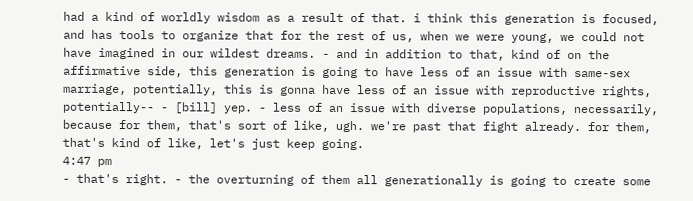had a kind of worldly wisdom as a result of that. i think this generation is focused, and has tools to organize that for the rest of us, when we were young, we could not have imagined in our wildest dreams. - and in addition to that, kind of on the affirmative side, this generation is going to have less of an issue with same-sex marriage, potentially, this is gonna have less of an issue with reproductive rights, potentially-- - [bill] yep. - less of an issue with diverse populations, necessarily, because for them, that's sort of like, ugh. we're past that fight already. for them, that's kind of like, let's just keep going.
4:47 pm
- that's right. - the overturning of them all generationally is going to create some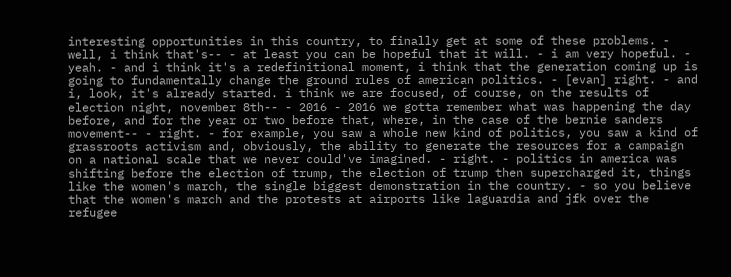interesting opportunities in this country, to finally get at some of these problems. - well, i think that's-- - at least you can be hopeful that it will. - i am very hopeful. - yeah. - and i think it's a redefinitional moment, i think that the generation coming up is going to fundamentally change the ground rules of american politics. - [evan] right. - and i, look, it's already started. i think we are focused, of course, on the results of election night, november 8th-- - 2016 - 2016 we gotta remember what was happening the day before, and for the year or two before that, where, in the case of the bernie sanders movement-- - right. - for example, you saw a whole new kind of politics, you saw a kind of grassroots activism and, obviously, the ability to generate the resources for a campaign on a national scale that we never could've imagined. - right. - politics in america was shifting before the election of trump, the election of trump then supercharged it, things like the women's march, the single biggest demonstration in the country. - so you believe that the women's march and the protests at airports like laguardia and jfk over the refugee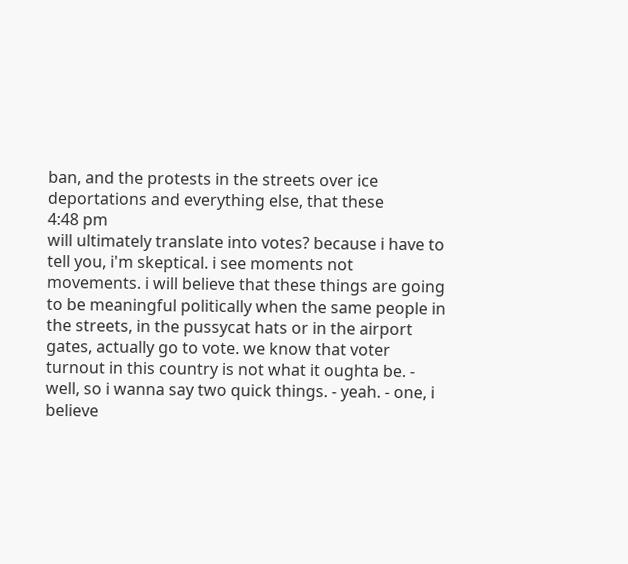ban, and the protests in the streets over ice deportations and everything else, that these
4:48 pm
will ultimately translate into votes? because i have to tell you, i'm skeptical. i see moments not movements. i will believe that these things are going to be meaningful politically when the same people in the streets, in the pussycat hats or in the airport gates, actually go to vote. we know that voter turnout in this country is not what it oughta be. - well, so i wanna say two quick things. - yeah. - one, i believe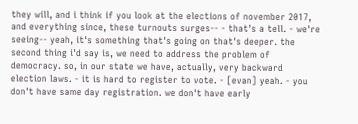they will, and i think if you look at the elections of november 2017, and everything since, these turnouts surges-- - that's a tell. - we're seeing-- yeah, it's something that's going on that's deeper. the second thing i'd say is, we need to address the problem of democracy. so, in our state we have, actually, very backward election laws. - it is hard to register to vote. - [evan] yeah. - you don't have same day registration. we don't have early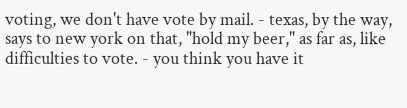voting, we don't have vote by mail. - texas, by the way, says to new york on that, "hold my beer," as far as, like difficulties to vote. - you think you have it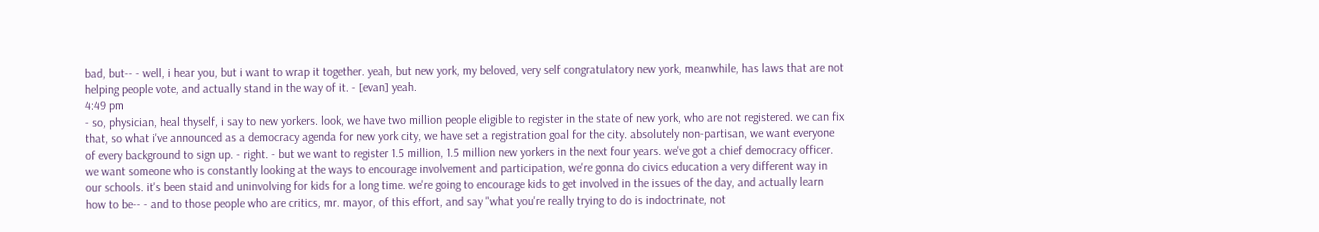bad, but-- - well, i hear you, but i want to wrap it together. yeah, but new york, my beloved, very self congratulatory new york, meanwhile, has laws that are not helping people vote, and actually stand in the way of it. - [evan] yeah.
4:49 pm
- so, physician, heal thyself, i say to new yorkers. look, we have two million people eligible to register in the state of new york, who are not registered. we can fix that, so what i've announced as a democracy agenda for new york city, we have set a registration goal for the city. absolutely non-partisan, we want everyone of every background to sign up. - right. - but we want to register 1.5 million, 1.5 million new yorkers in the next four years. we've got a chief democracy officer. we want someone who is constantly looking at the ways to encourage involvement and participation, we're gonna do civics education a very different way in our schools. it's been staid and uninvolving for kids for a long time. we're going to encourage kids to get involved in the issues of the day, and actually learn how to be-- - and to those people who are critics, mr. mayor, of this effort, and say "what you're really trying to do is indoctrinate, not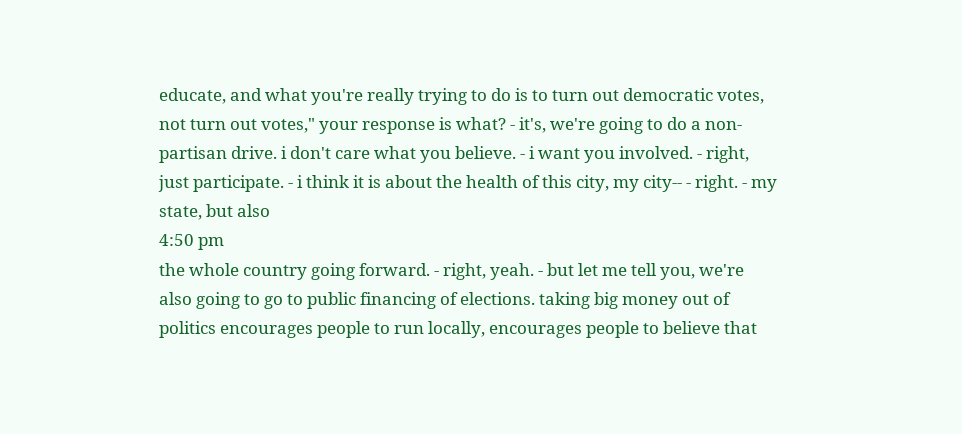educate, and what you're really trying to do is to turn out democratic votes, not turn out votes," your response is what? - it's, we're going to do a non-partisan drive. i don't care what you believe. - i want you involved. - right, just participate. - i think it is about the health of this city, my city-- - right. - my state, but also
4:50 pm
the whole country going forward. - right, yeah. - but let me tell you, we're also going to go to public financing of elections. taking big money out of politics encourages people to run locally, encourages people to believe that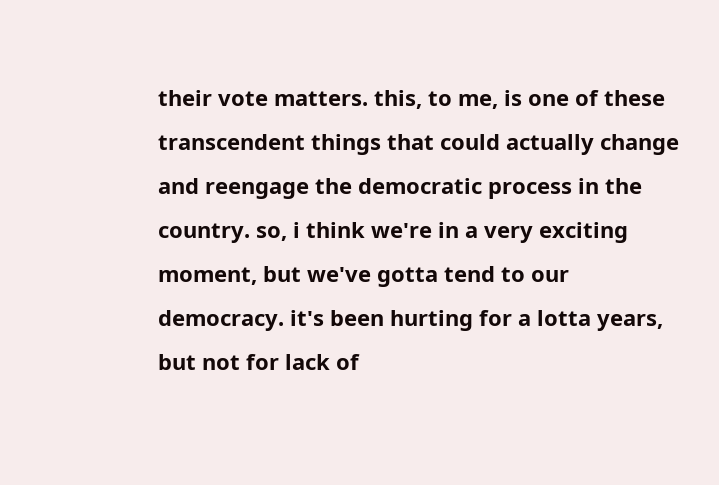their vote matters. this, to me, is one of these transcendent things that could actually change and reengage the democratic process in the country. so, i think we're in a very exciting moment, but we've gotta tend to our democracy. it's been hurting for a lotta years, but not for lack of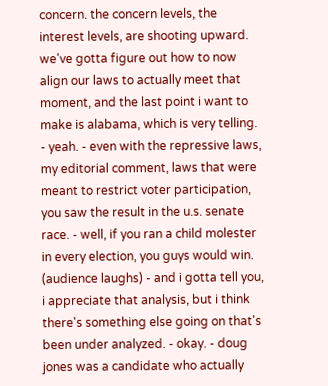concern. the concern levels, the interest levels, are shooting upward. we've gotta figure out how to now align our laws to actually meet that moment, and the last point i want to make is alabama, which is very telling. - yeah. - even with the repressive laws, my editorial comment, laws that were meant to restrict voter participation, you saw the result in the u.s. senate race. - well, if you ran a child molester in every election, you guys would win. (audience laughs) - and i gotta tell you, i appreciate that analysis, but i think there's something else going on that's been under analyzed. - okay. - doug jones was a candidate who actually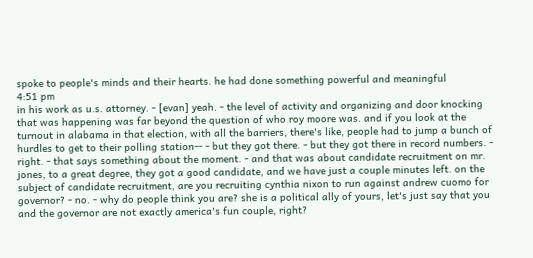spoke to people's minds and their hearts. he had done something powerful and meaningful
4:51 pm
in his work as u.s. attorney. - [evan] yeah. - the level of activity and organizing and door knocking that was happening was far beyond the question of who roy moore was. and if you look at the turnout in alabama in that election, with all the barriers, there's like, people had to jump a bunch of hurdles to get to their polling station-- - but they got there. - but they got there in record numbers. - right. - that says something about the moment. - and that was about candidate recruitment on mr. jones, to a great degree, they got a good candidate, and we have just a couple minutes left. on the subject of candidate recruitment, are you recruiting cynthia nixon to run against andrew cuomo for governor? - no. - why do people think you are? she is a political ally of yours, let's just say that you and the governor are not exactly america's fun couple, right?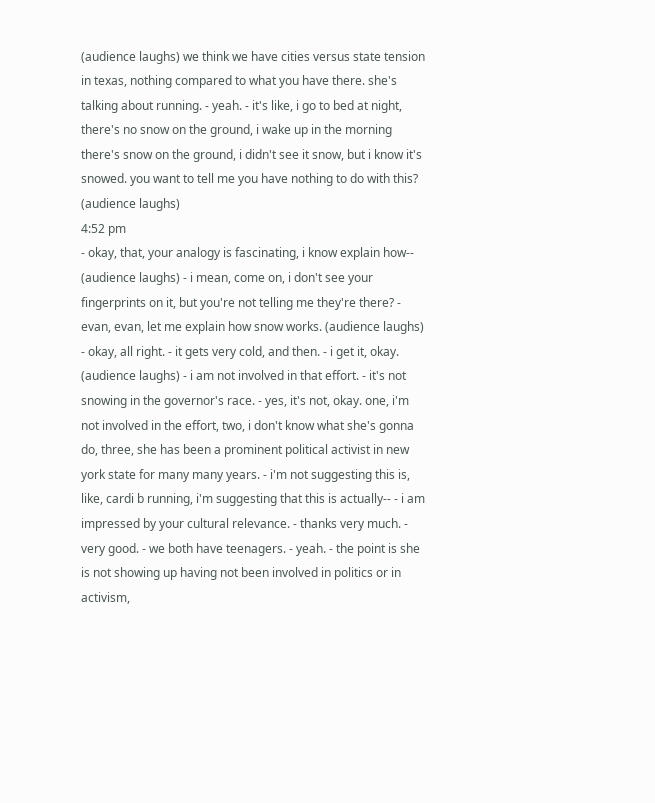(audience laughs) we think we have cities versus state tension in texas, nothing compared to what you have there. she's talking about running. - yeah. - it's like, i go to bed at night, there's no snow on the ground, i wake up in the morning there's snow on the ground, i didn't see it snow, but i know it's snowed. you want to tell me you have nothing to do with this? (audience laughs)
4:52 pm
- okay, that, your analogy is fascinating, i know explain how-- (audience laughs) - i mean, come on, i don't see your fingerprints on it, but you're not telling me they're there? - evan, evan, let me explain how snow works. (audience laughs) - okay, all right. - it gets very cold, and then. - i get it, okay. (audience laughs) - i am not involved in that effort. - it's not snowing in the governor's race. - yes, it's not, okay. one, i'm not involved in the effort, two, i don't know what she's gonna do, three, she has been a prominent political activist in new york state for many many years. - i'm not suggesting this is, like, cardi b running, i'm suggesting that this is actually-- - i am impressed by your cultural relevance. - thanks very much. - very good. - we both have teenagers. - yeah. - the point is she is not showing up having not been involved in politics or in activism,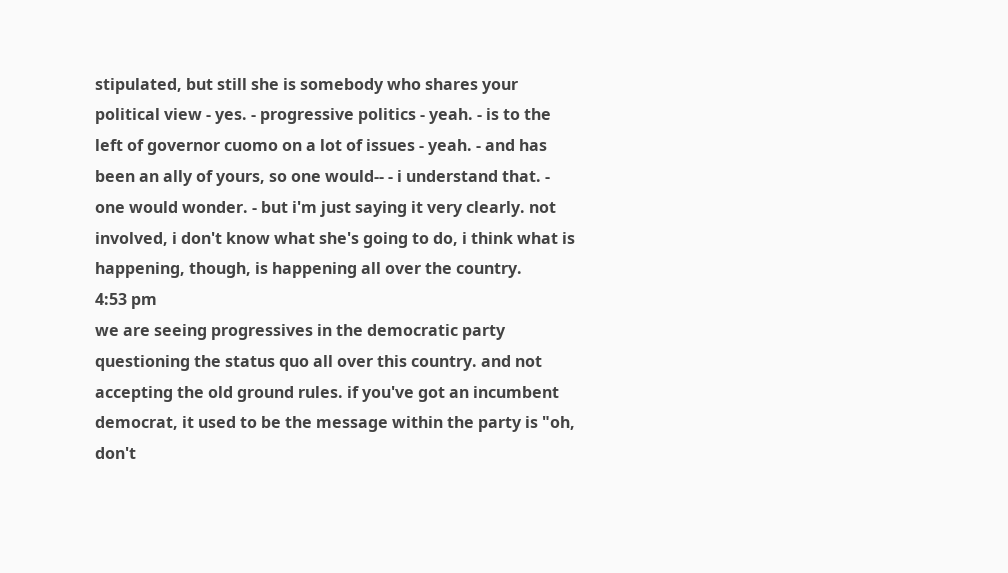stipulated, but still she is somebody who shares your political view - yes. - progressive politics - yeah. - is to the left of governor cuomo on a lot of issues - yeah. - and has been an ally of yours, so one would-- - i understand that. - one would wonder. - but i'm just saying it very clearly. not involved, i don't know what she's going to do, i think what is happening, though, is happening all over the country.
4:53 pm
we are seeing progressives in the democratic party questioning the status quo all over this country. and not accepting the old ground rules. if you've got an incumbent democrat, it used to be the message within the party is "oh, don't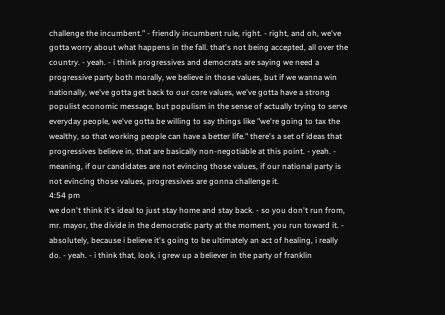challenge the incumbent." - friendly incumbent rule, right. - right, and oh, we've gotta worry about what happens in the fall. that's not being accepted, all over the country. - yeah. - i think progressives and democrats are saying we need a progressive party both morally, we believe in those values, but if we wanna win nationally, we've gotta get back to our core values, we've gotta have a strong populist economic message, but populism in the sense of actually trying to serve everyday people, we've gotta be willing to say things like "we're going to tax the wealthy, so that working people can have a better life." there's a set of ideas that progressives believe in, that are basically non-negotiable at this point. - yeah. - meaning, if our candidates are not evincing those values, if our national party is not evincing those values, progressives are gonna challenge it.
4:54 pm
we don't think it's ideal to just stay home and stay back. - so you don't run from, mr. mayor, the divide in the democratic party at the moment, you run toward it. - absolutely, because i believe it's going to be ultimately an act of healing, i really do. - yeah. - i think that, look, i grew up a believer in the party of franklin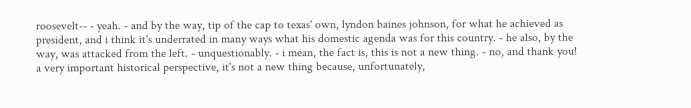roosevelt-- - yeah. - and by the way, tip of the cap to texas' own, lyndon baines johnson, for what he achieved as president, and i think it's underrated in many ways what his domestic agenda was for this country. - he also, by the way, was attacked from the left. - unquestionably. - i mean, the fact is, this is not a new thing. - no, and thank you! a very important historical perspective, it's not a new thing because, unfortunately,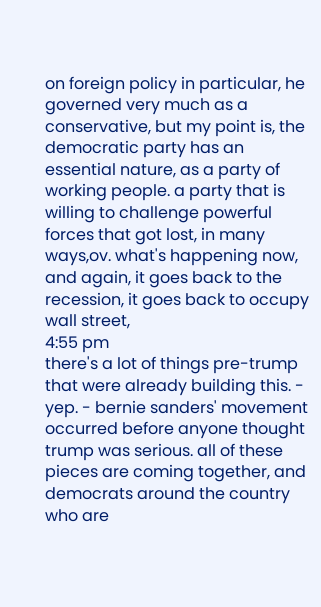on foreign policy in particular, he governed very much as a conservative, but my point is, the democratic party has an essential nature, as a party of working people. a party that is willing to challenge powerful forces that got lost, in many ways,ov. what's happening now, and again, it goes back to the recession, it goes back to occupy wall street,
4:55 pm
there's a lot of things pre-trump that were already building this. - yep. - bernie sanders' movement occurred before anyone thought trump was serious. all of these pieces are coming together, and democrats around the country who are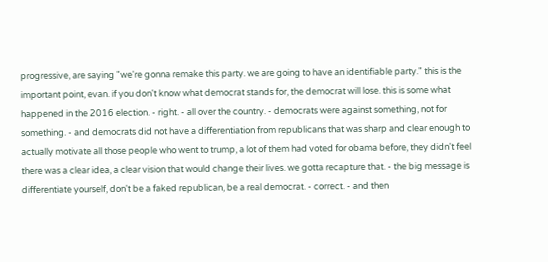progressive, are saying "we're gonna remake this party. we are going to have an identifiable party." this is the important point, evan. if you don't know what democrat stands for, the democrat will lose. this is some what happened in the 2016 election. - right. - all over the country. - democrats were against something, not for something. - and democrats did not have a differentiation from republicans that was sharp and clear enough to actually motivate all those people who went to trump, a lot of them had voted for obama before, they didn't feel there was a clear idea, a clear vision that would change their lives. we gotta recapture that. - the big message is differentiate yourself, don't be a faked republican, be a real democrat. - correct. - and then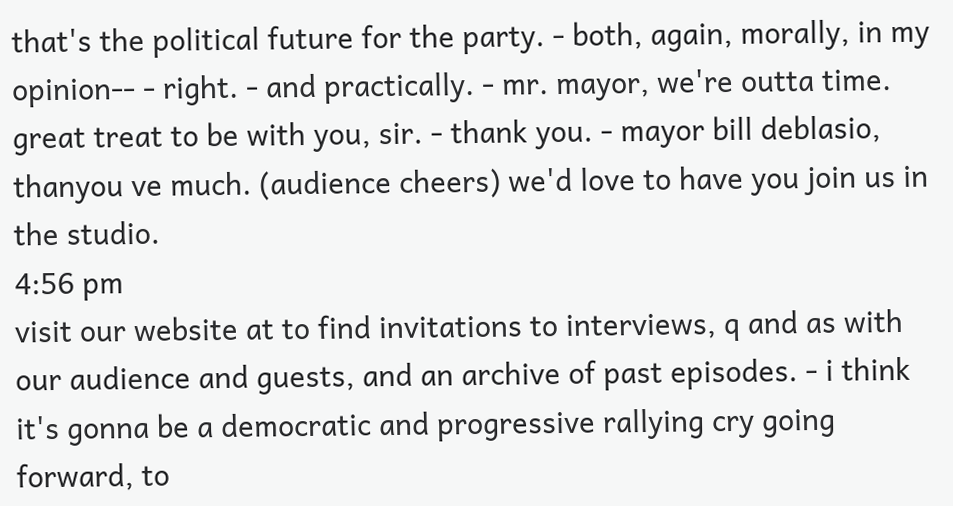that's the political future for the party. - both, again, morally, in my opinion-- - right. - and practically. - mr. mayor, we're outta time. great treat to be with you, sir. - thank you. - mayor bill deblasio, thanyou ve much. (audience cheers) we'd love to have you join us in the studio.
4:56 pm
visit our website at to find invitations to interviews, q and as with our audience and guests, and an archive of past episodes. - i think it's gonna be a democratic and progressive rallying cry going forward, to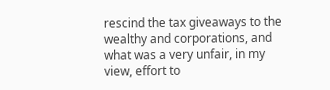rescind the tax giveaways to the wealthy and corporations, and what was a very unfair, in my view, effort to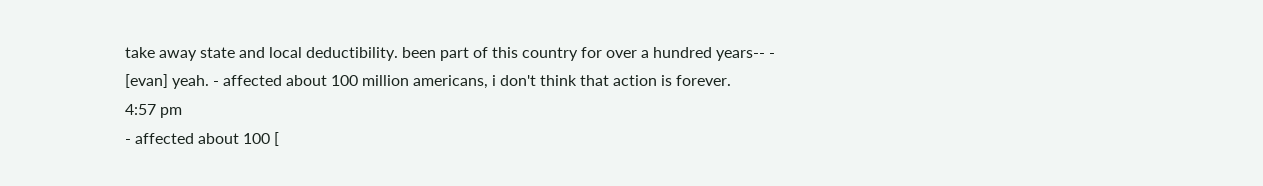take away state and local deductibility. been part of this country for over a hundred years-- - [evan] yeah. - affected about 100 million americans, i don't think that action is forever.
4:57 pm
- affected about 100 [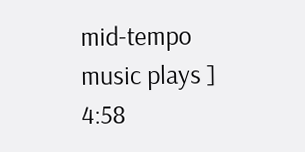mid-tempo music plays ]
4:58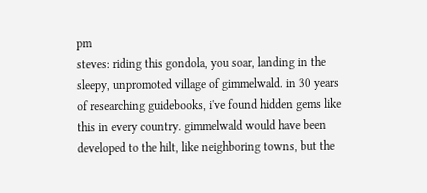pm
steves: riding this gondola, you soar, landing in the sleepy, unpromoted village of gimmelwald. in 30 years of researching guidebooks, i've found hidden gems like this in every country. gimmelwald would have been developed to the hilt, like neighboring towns, but the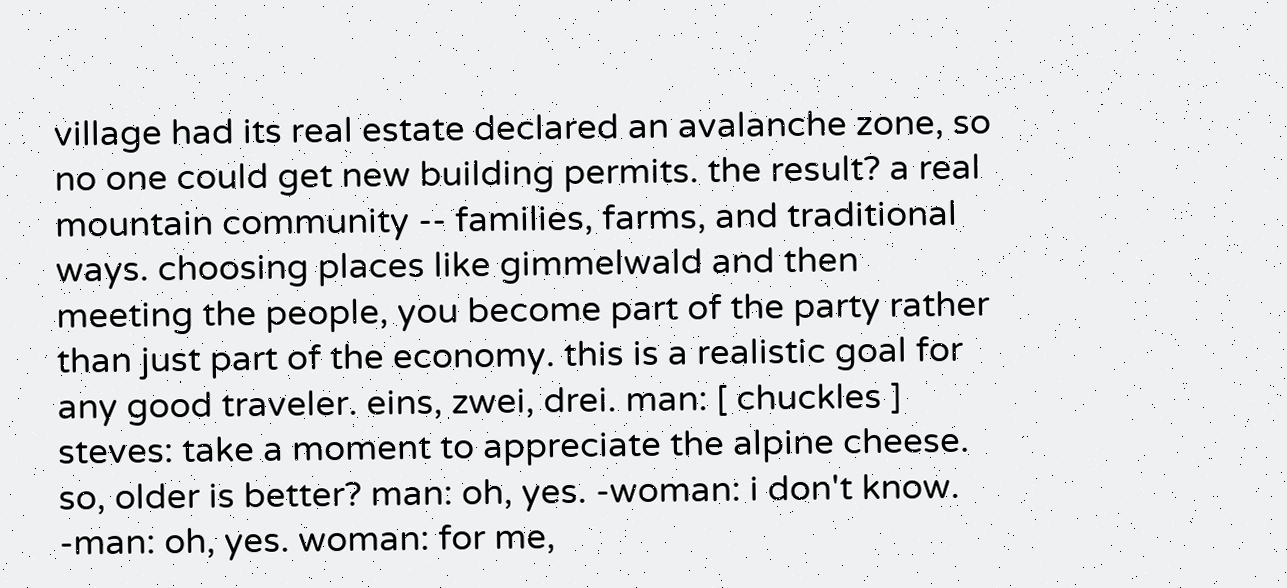village had its real estate declared an avalanche zone, so no one could get new building permits. the result? a real mountain community -- families, farms, and traditional ways. choosing places like gimmelwald and then meeting the people, you become part of the party rather than just part of the economy. this is a realistic goal for any good traveler. eins, zwei, drei. man: [ chuckles ] steves: take a moment to appreciate the alpine cheese. so, older is better? man: oh, yes. -woman: i don't know. -man: oh, yes. woman: for me,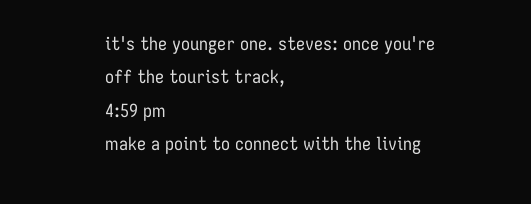it's the younger one. steves: once you're off the tourist track,
4:59 pm
make a point to connect with the living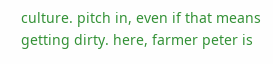culture. pitch in, even if that means getting dirty. here, farmer peter is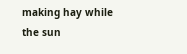making hay while the sun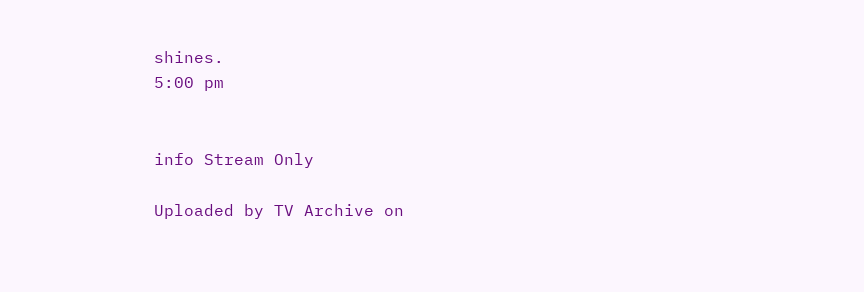shines.
5:00 pm


info Stream Only

Uploaded by TV Archive on